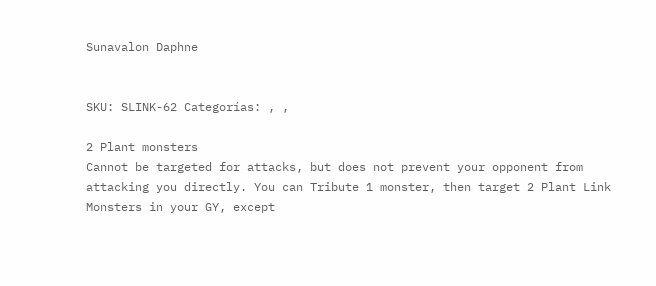Sunavalon Daphne


SKU: SLINK-62 Categorías: , ,

2 Plant monsters
Cannot be targeted for attacks, but does not prevent your opponent from attacking you directly. You can Tribute 1 monster, then target 2 Plant Link Monsters in your GY, except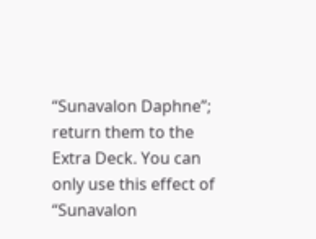“Sunavalon Daphne”; return them to the Extra Deck. You can only use this effect of “Sunavalon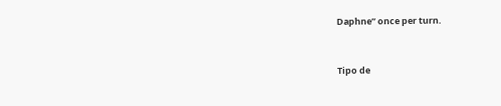Daphne” once per turn.


Tipo de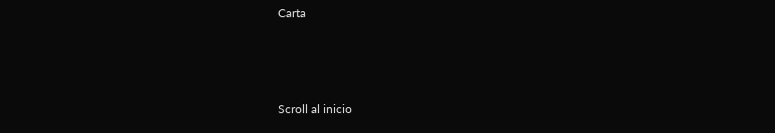Carta



Scroll al inicio